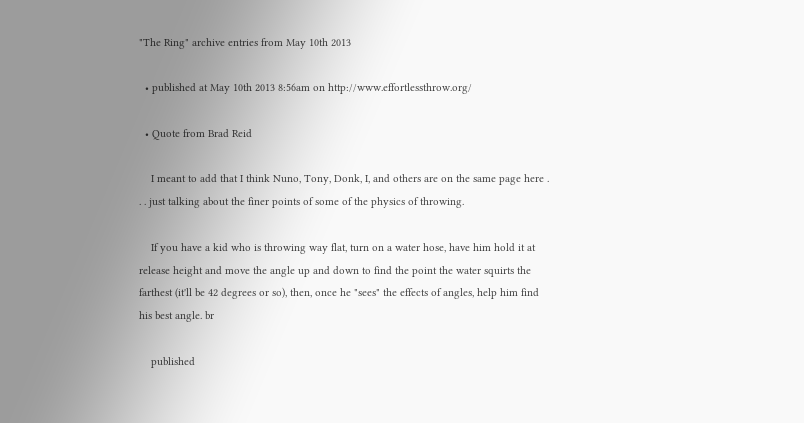"The Ring" archive entries from May 10th 2013

  • published at May 10th 2013 8:56am on http://www.effortlessthrow.org/

  • Quote from Brad Reid

    I meant to add that I think Nuno, Tony, Donk, I, and others are on the same page here . . . just talking about the finer points of some of the physics of throwing.

    If you have a kid who is throwing way flat, turn on a water hose, have him hold it at release height and move the angle up and down to find the point the water squirts the farthest (it'll be 42 degrees or so), then, once he "sees" the effects of angles, help him find his best angle. br

    published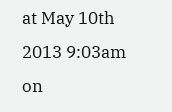at May 10th 2013 9:03am on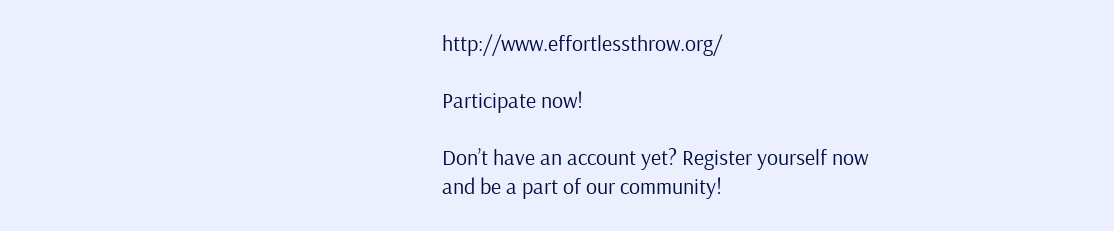http://www.effortlessthrow.org/

Participate now!

Don’t have an account yet? Register yourself now and be a part of our community!